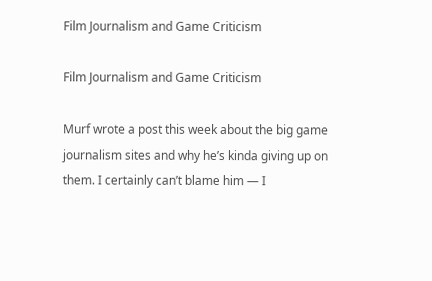Film Journalism and Game Criticism

Film Journalism and Game Criticism

Murf wrote a post this week about the big game journalism sites and why he’s kinda giving up on them. I certainly can’t blame him — I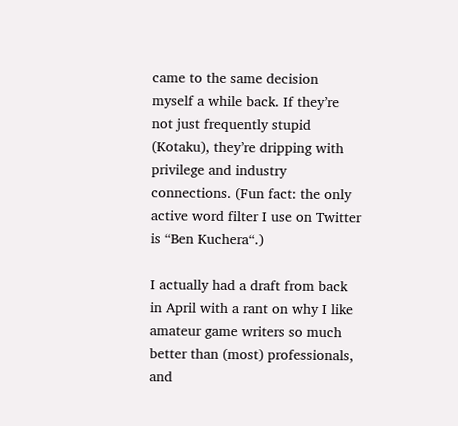came to the same decision myself a while back. If they’re not just frequently stupid (Kotaku), they’re dripping with privilege and industry connections. (Fun fact: the only active word filter I use on Twitter is “Ben Kuchera“.)

I actually had a draft from back in April with a rant on why I like amateur game writers so much better than (most) professionals, and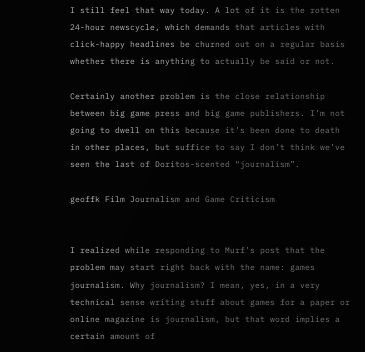I still feel that way today. A lot of it is the rotten 24-hour newscycle, which demands that articles with click-happy headlines be churned out on a regular basis whether there is anything to actually be said or not.

Certainly another problem is the close relationship between big game press and big game publishers. I’m not going to dwell on this because it’s been done to death in other places, but suffice to say I don’t think we’ve seen the last of Doritos-scented “journalism”.

geoffk Film Journalism and Game Criticism


I realized while responding to Murf’s post that the problem may start right back with the name: games journalism. Why journalism? I mean, yes, in a very technical sense writing stuff about games for a paper or online magazine is journalism, but that word implies a certain amount of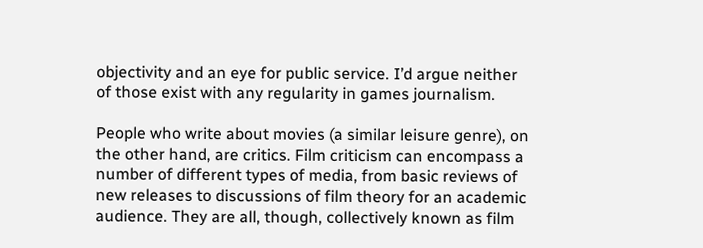objectivity and an eye for public service. I’d argue neither of those exist with any regularity in games journalism.

People who write about movies (a similar leisure genre), on the other hand, are critics. Film criticism can encompass a number of different types of media, from basic reviews of new releases to discussions of film theory for an academic audience. They are all, though, collectively known as film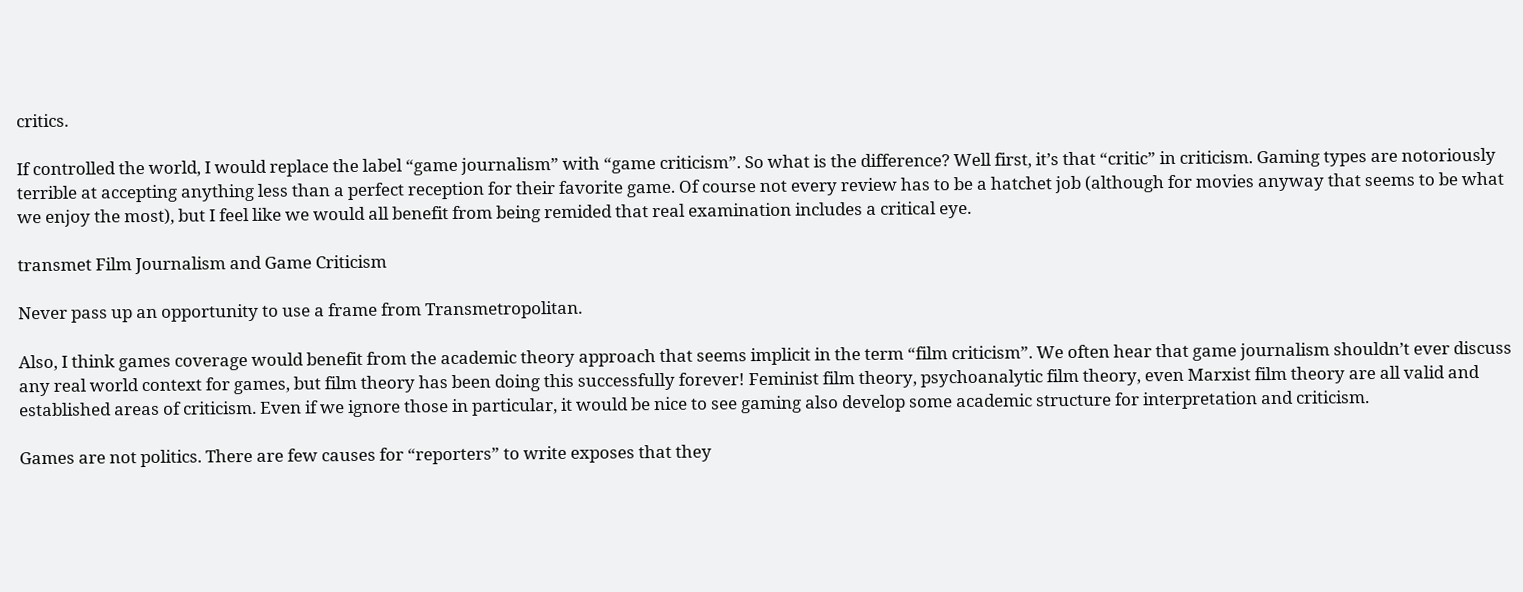critics.

If controlled the world, I would replace the label “game journalism” with “game criticism”. So what is the difference? Well first, it’s that “critic” in criticism. Gaming types are notoriously terrible at accepting anything less than a perfect reception for their favorite game. Of course not every review has to be a hatchet job (although for movies anyway that seems to be what we enjoy the most), but I feel like we would all benefit from being remided that real examination includes a critical eye.

transmet Film Journalism and Game Criticism

Never pass up an opportunity to use a frame from Transmetropolitan.

Also, I think games coverage would benefit from the academic theory approach that seems implicit in the term “film criticism”. We often hear that game journalism shouldn’t ever discuss any real world context for games, but film theory has been doing this successfully forever! Feminist film theory, psychoanalytic film theory, even Marxist film theory are all valid and established areas of criticism. Even if we ignore those in particular, it would be nice to see gaming also develop some academic structure for interpretation and criticism.

Games are not politics. There are few causes for “reporters” to write exposes that they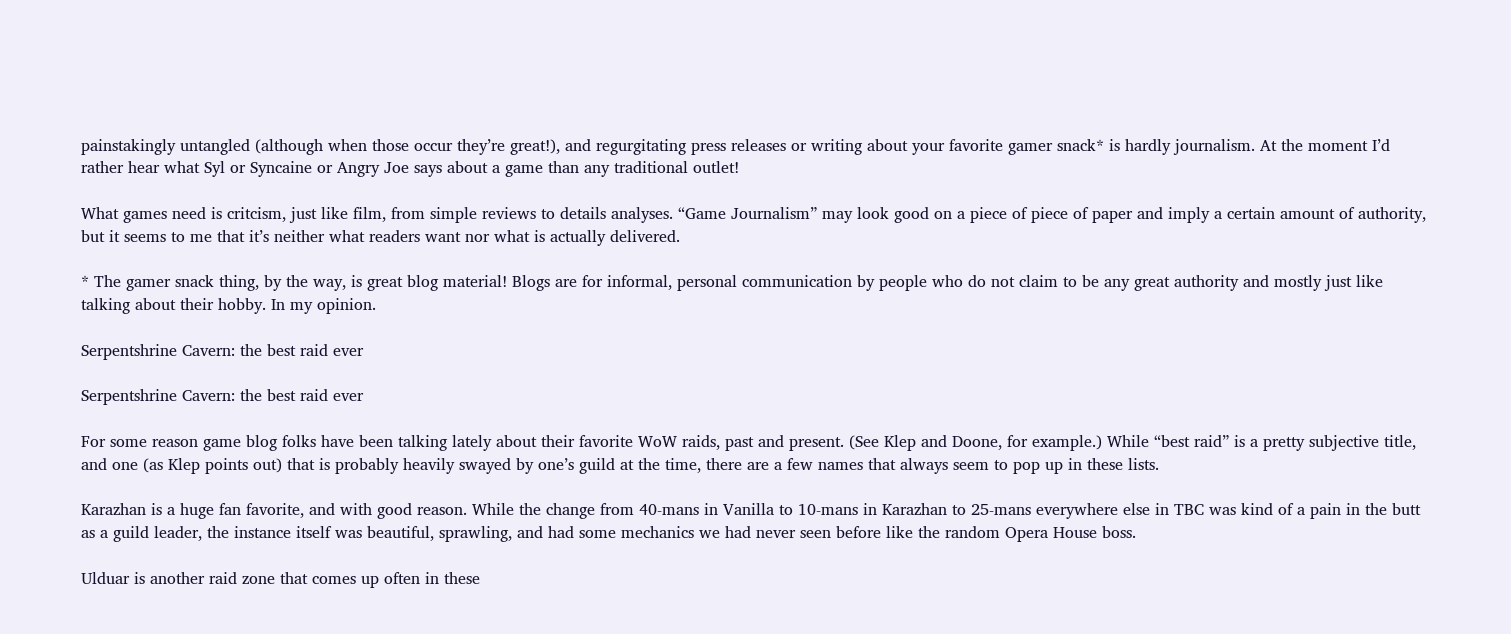painstakingly untangled (although when those occur they’re great!), and regurgitating press releases or writing about your favorite gamer snack* is hardly journalism. At the moment I’d rather hear what Syl or Syncaine or Angry Joe says about a game than any traditional outlet!

What games need is critcism, just like film, from simple reviews to details analyses. “Game Journalism” may look good on a piece of piece of paper and imply a certain amount of authority, but it seems to me that it’s neither what readers want nor what is actually delivered.

* The gamer snack thing, by the way, is great blog material! Blogs are for informal, personal communication by people who do not claim to be any great authority and mostly just like talking about their hobby. In my opinion.

Serpentshrine Cavern: the best raid ever

Serpentshrine Cavern: the best raid ever

For some reason game blog folks have been talking lately about their favorite WoW raids, past and present. (See Klep and Doone, for example.) While “best raid” is a pretty subjective title, and one (as Klep points out) that is probably heavily swayed by one’s guild at the time, there are a few names that always seem to pop up in these lists.

Karazhan is a huge fan favorite, and with good reason. While the change from 40-mans in Vanilla to 10-mans in Karazhan to 25-mans everywhere else in TBC was kind of a pain in the butt as a guild leader, the instance itself was beautiful, sprawling, and had some mechanics we had never seen before like the random Opera House boss.

Ulduar is another raid zone that comes up often in these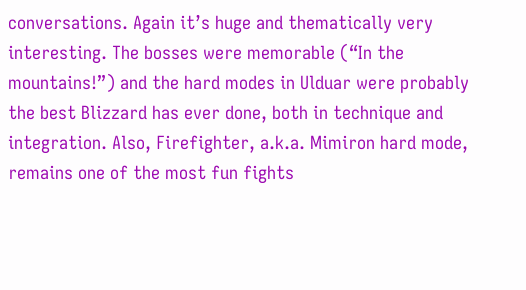conversations. Again it’s huge and thematically very interesting. The bosses were memorable (“In the mountains!”) and the hard modes in Ulduar were probably the best Blizzard has ever done, both in technique and integration. Also, Firefighter, a.k.a. Mimiron hard mode, remains one of the most fun fights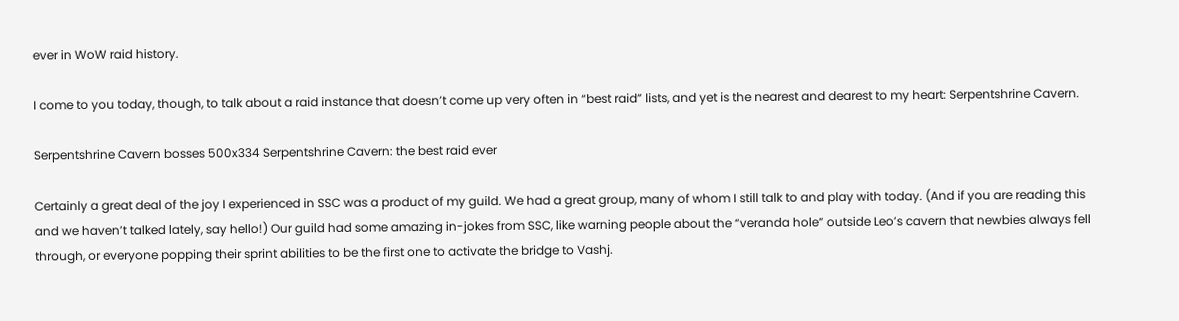ever in WoW raid history.

I come to you today, though, to talk about a raid instance that doesn’t come up very often in “best raid” lists, and yet is the nearest and dearest to my heart: Serpentshrine Cavern.

Serpentshrine Cavern bosses 500x334 Serpentshrine Cavern: the best raid ever

Certainly a great deal of the joy I experienced in SSC was a product of my guild. We had a great group, many of whom I still talk to and play with today. (And if you are reading this and we haven’t talked lately, say hello!) Our guild had some amazing in-jokes from SSC, like warning people about the “veranda hole” outside Leo’s cavern that newbies always fell through, or everyone popping their sprint abilities to be the first one to activate the bridge to Vashj.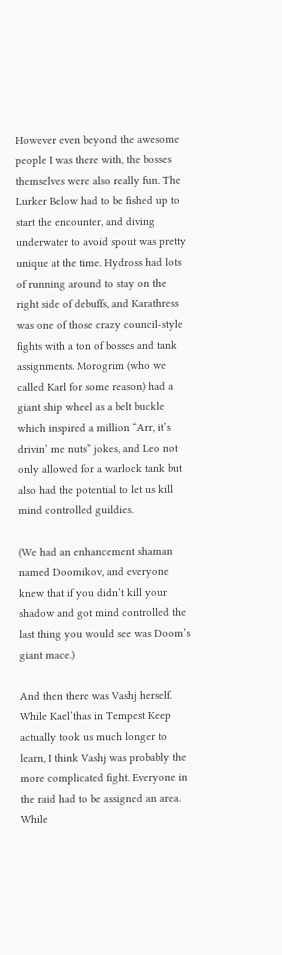However even beyond the awesome people I was there with, the bosses themselves were also really fun. The Lurker Below had to be fished up to start the encounter, and diving underwater to avoid spout was pretty unique at the time. Hydross had lots of running around to stay on the right side of debuffs, and Karathress was one of those crazy council-style fights with a ton of bosses and tank assignments. Morogrim (who we called Karl for some reason) had a giant ship wheel as a belt buckle which inspired a million “Arr, it’s drivin’ me nuts” jokes, and Leo not only allowed for a warlock tank but also had the potential to let us kill mind controlled guildies.

(We had an enhancement shaman named Doomikov, and everyone knew that if you didn’t kill your shadow and got mind controlled the last thing you would see was Doom’s giant mace.)

And then there was Vashj herself. While Kael’thas in Tempest Keep actually took us much longer to learn, I think Vashj was probably the more complicated fight. Everyone in the raid had to be assigned an area. While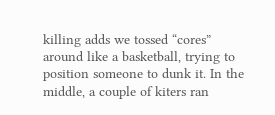killing adds we tossed “cores” around like a basketball, trying to position someone to dunk it. In the middle, a couple of kiters ran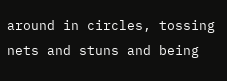around in circles, tossing nets and stuns and being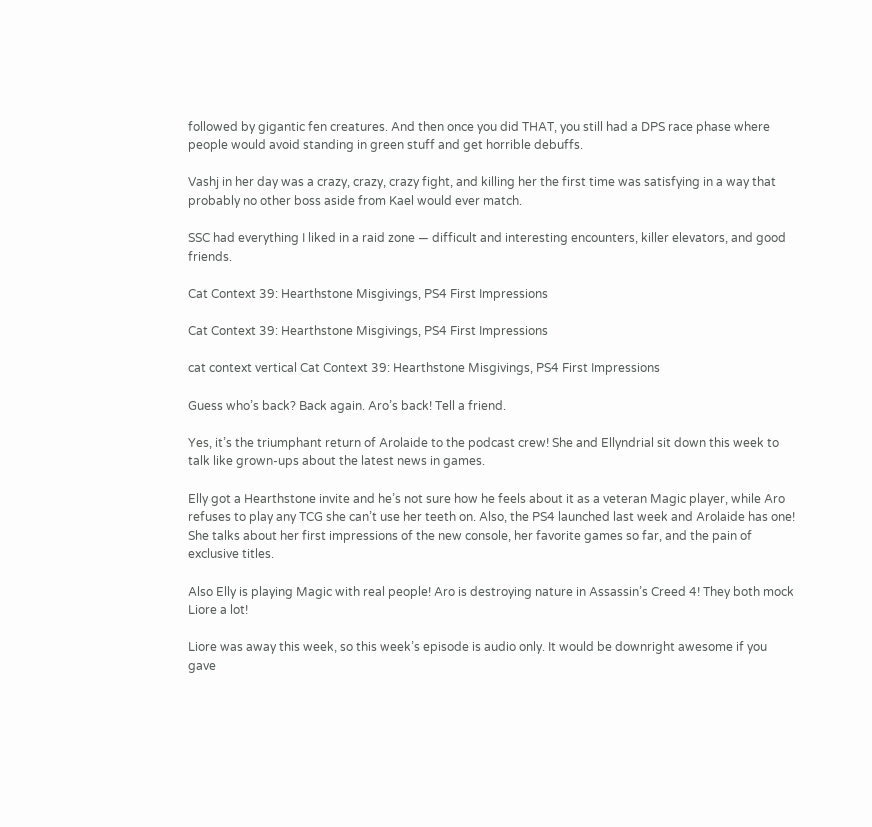followed by gigantic fen creatures. And then once you did THAT, you still had a DPS race phase where people would avoid standing in green stuff and get horrible debuffs.

Vashj in her day was a crazy, crazy, crazy fight, and killing her the first time was satisfying in a way that probably no other boss aside from Kael would ever match.

SSC had everything I liked in a raid zone — difficult and interesting encounters, killer elevators, and good friends.

Cat Context 39: Hearthstone Misgivings, PS4 First Impressions

Cat Context 39: Hearthstone Misgivings, PS4 First Impressions

cat context vertical Cat Context 39: Hearthstone Misgivings, PS4 First Impressions

Guess who’s back? Back again. Aro’s back! Tell a friend.

Yes, it’s the triumphant return of Arolaide to the podcast crew! She and Ellyndrial sit down this week to talk like grown-ups about the latest news in games.

Elly got a Hearthstone invite and he’s not sure how he feels about it as a veteran Magic player, while Aro refuses to play any TCG she can’t use her teeth on. Also, the PS4 launched last week and Arolaide has one! She talks about her first impressions of the new console, her favorite games so far, and the pain of exclusive titles.

Also Elly is playing Magic with real people! Aro is destroying nature in Assassin’s Creed 4! They both mock Liore a lot!

Liore was away this week, so this week’s episode is audio only. It would be downright awesome if you gave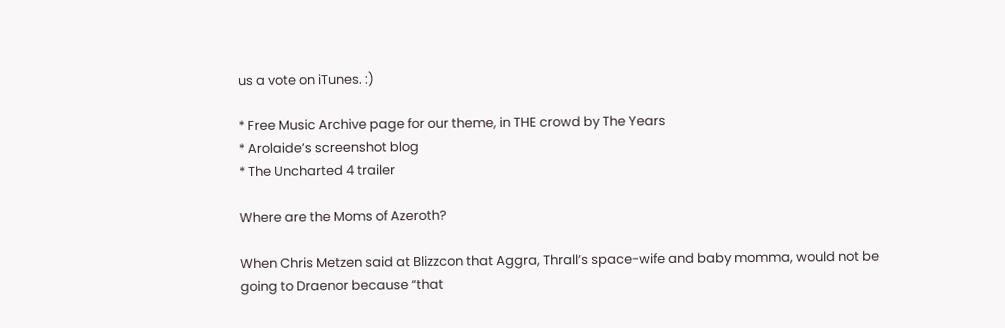us a vote on iTunes. :)

* Free Music Archive page for our theme, in THE crowd by The Years
* Arolaide’s screenshot blog
* The Uncharted 4 trailer

Where are the Moms of Azeroth?

When Chris Metzen said at Blizzcon that Aggra, Thrall’s space-wife and baby momma, would not be going to Draenor because “that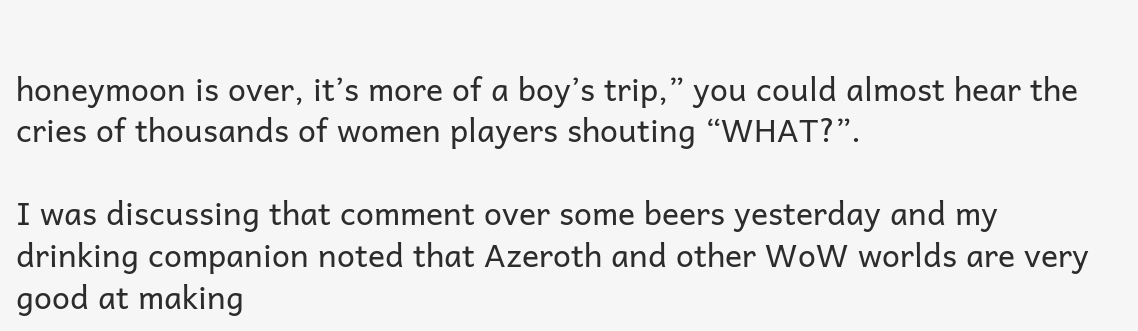honeymoon is over, it’s more of a boy’s trip,” you could almost hear the cries of thousands of women players shouting “WHAT?”.

I was discussing that comment over some beers yesterday and my drinking companion noted that Azeroth and other WoW worlds are very good at making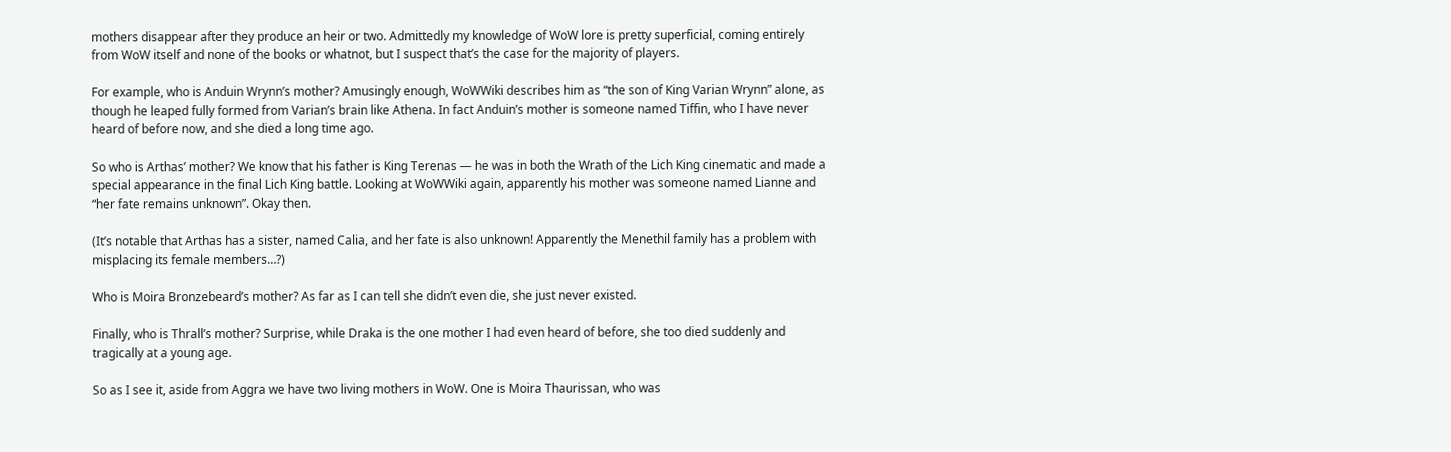mothers disappear after they produce an heir or two. Admittedly my knowledge of WoW lore is pretty superficial, coming entirely from WoW itself and none of the books or whatnot, but I suspect that’s the case for the majority of players.

For example, who is Anduin Wrynn’s mother? Amusingly enough, WoWWiki describes him as “the son of King Varian Wrynn” alone, as though he leaped fully formed from Varian’s brain like Athena. In fact Anduin’s mother is someone named Tiffin, who I have never heard of before now, and she died a long time ago.

So who is Arthas’ mother? We know that his father is King Terenas — he was in both the Wrath of the Lich King cinematic and made a special appearance in the final Lich King battle. Looking at WoWWiki again, apparently his mother was someone named Lianne and “her fate remains unknown”. Okay then.

(It’s notable that Arthas has a sister, named Calia, and her fate is also unknown! Apparently the Menethil family has a problem with misplacing its female members…?)

Who is Moira Bronzebeard’s mother? As far as I can tell she didn’t even die, she just never existed.

Finally, who is Thrall’s mother? Surprise, while Draka is the one mother I had even heard of before, she too died suddenly and tragically at a young age.

So as I see it, aside from Aggra we have two living mothers in WoW. One is Moira Thaurissan, who was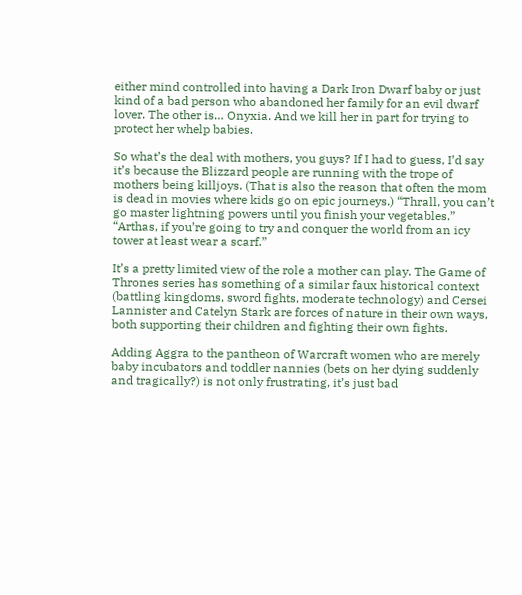either mind controlled into having a Dark Iron Dwarf baby or just kind of a bad person who abandoned her family for an evil dwarf lover. The other is… Onyxia. And we kill her in part for trying to protect her whelp babies.

So what’s the deal with mothers, you guys? If I had to guess, I’d say it’s because the Blizzard people are running with the trope of mothers being killjoys. (That is also the reason that often the mom is dead in movies where kids go on epic journeys.) “Thrall, you can’t go master lightning powers until you finish your vegetables.” “Arthas, if you’re going to try and conquer the world from an icy tower at least wear a scarf.”

It’s a pretty limited view of the role a mother can play. The Game of Thrones series has something of a similar faux historical context (battling kingdoms, sword fights, moderate technology) and Cersei Lannister and Catelyn Stark are forces of nature in their own ways, both supporting their children and fighting their own fights.

Adding Aggra to the pantheon of Warcraft women who are merely baby incubators and toddler nannies (bets on her dying suddenly and tragically?) is not only frustrating, it’s just bad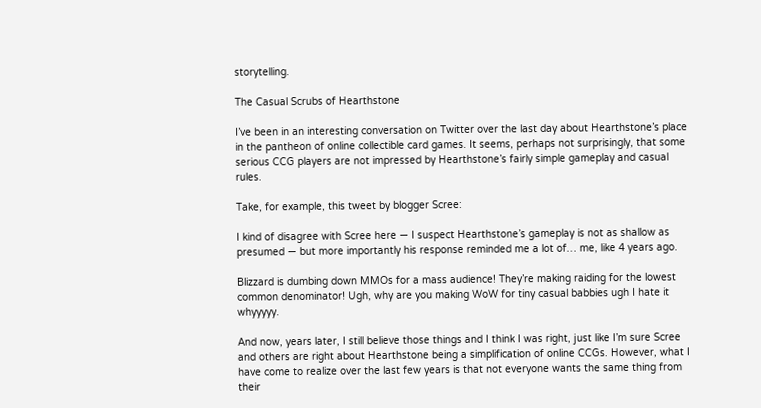storytelling.

The Casual Scrubs of Hearthstone

I’ve been in an interesting conversation on Twitter over the last day about Hearthstone’s place in the pantheon of online collectible card games. It seems, perhaps not surprisingly, that some serious CCG players are not impressed by Hearthstone’s fairly simple gameplay and casual rules.

Take, for example, this tweet by blogger Scree:

I kind of disagree with Scree here — I suspect Hearthstone’s gameplay is not as shallow as presumed — but more importantly his response reminded me a lot of… me, like 4 years ago.

Blizzard is dumbing down MMOs for a mass audience! They’re making raiding for the lowest common denominator! Ugh, why are you making WoW for tiny casual babbies ugh I hate it whyyyyy.

And now, years later, I still believe those things and I think I was right, just like I’m sure Scree and others are right about Hearthstone being a simplification of online CCGs. However, what I have come to realize over the last few years is that not everyone wants the same thing from their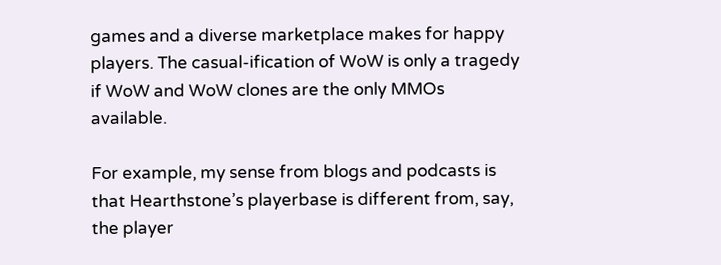games and a diverse marketplace makes for happy players. The casual-ification of WoW is only a tragedy if WoW and WoW clones are the only MMOs available.

For example, my sense from blogs and podcasts is that Hearthstone’s playerbase is different from, say, the player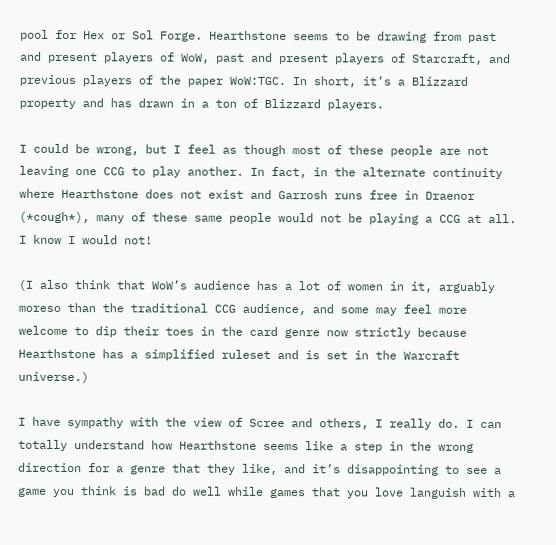pool for Hex or Sol Forge. Hearthstone seems to be drawing from past and present players of WoW, past and present players of Starcraft, and previous players of the paper WoW:TGC. In short, it’s a Blizzard property and has drawn in a ton of Blizzard players.

I could be wrong, but I feel as though most of these people are not leaving one CCG to play another. In fact, in the alternate continuity where Hearthstone does not exist and Garrosh runs free in Draenor (*cough*), many of these same people would not be playing a CCG at all. I know I would not!

(I also think that WoW’s audience has a lot of women in it, arguably moreso than the traditional CCG audience, and some may feel more welcome to dip their toes in the card genre now strictly because Hearthstone has a simplified ruleset and is set in the Warcraft universe.)

I have sympathy with the view of Scree and others, I really do. I can totally understand how Hearthstone seems like a step in the wrong direction for a genre that they like, and it’s disappointing to see a game you think is bad do well while games that you love languish with a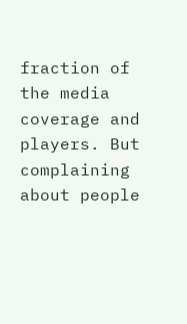fraction of the media coverage and players. But complaining about people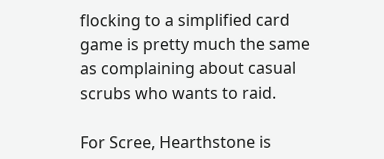flocking to a simplified card game is pretty much the same as complaining about casual scrubs who wants to raid.

For Scree, Hearthstone is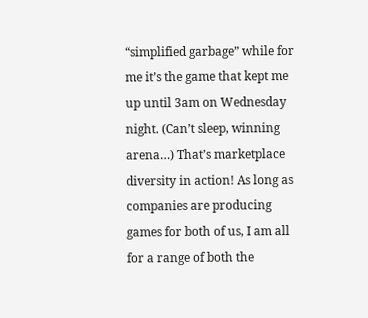“simplified garbage” while for me it’s the game that kept me up until 3am on Wednesday night. (Can’t sleep, winning arena…) That’s marketplace diversity in action! As long as companies are producing games for both of us, I am all for a range of both the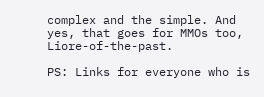complex and the simple. And yes, that goes for MMOs too, Liore-of-the-past.

PS: Links for everyone who is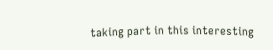taking part in this interesting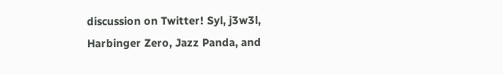discussion on Twitter! Syl, j3w3l, Harbinger Zero, Jazz Panda, and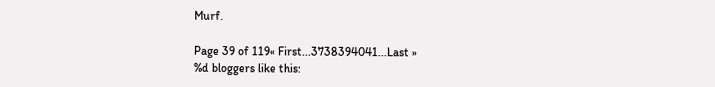Murf.

Page 39 of 119« First...3738394041...Last »
%d bloggers like this: